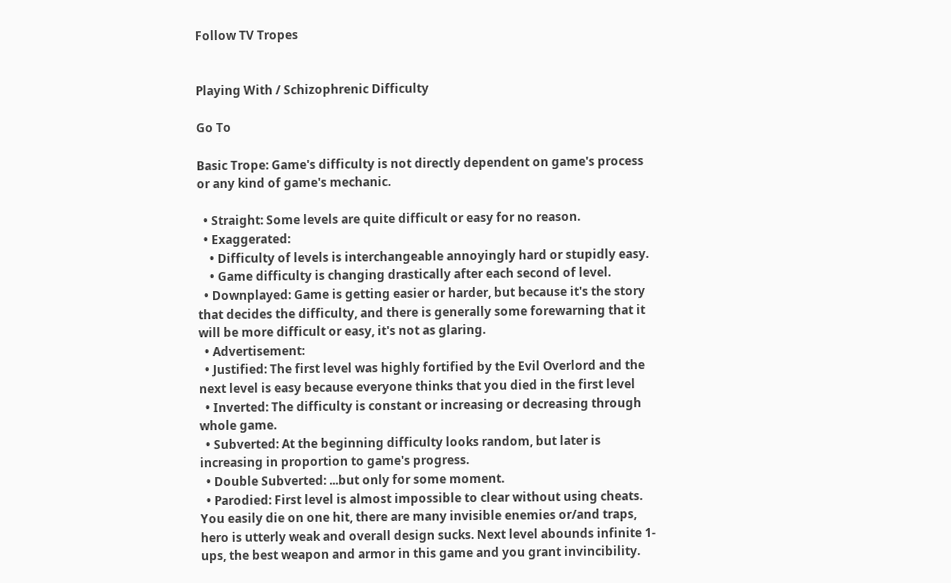Follow TV Tropes


Playing With / Schizophrenic Difficulty

Go To

Basic Trope: Game's difficulty is not directly dependent on game's process or any kind of game's mechanic.

  • Straight: Some levels are quite difficult or easy for no reason.
  • Exaggerated:
    • Difficulty of levels is interchangeable annoyingly hard or stupidly easy.
    • Game difficulty is changing drastically after each second of level.
  • Downplayed: Game is getting easier or harder, but because it's the story that decides the difficulty, and there is generally some forewarning that it will be more difficult or easy, it's not as glaring.
  • Advertisement:
  • Justified: The first level was highly fortified by the Evil Overlord and the next level is easy because everyone thinks that you died in the first level
  • Inverted: The difficulty is constant or increasing or decreasing through whole game.
  • Subverted: At the beginning difficulty looks random, but later is increasing in proportion to game's progress.
  • Double Subverted: ...but only for some moment.
  • Parodied: First level is almost impossible to clear without using cheats. You easily die on one hit, there are many invisible enemies or/and traps, hero is utterly weak and overall design sucks. Next level abounds infinite 1-ups, the best weapon and armor in this game and you grant invincibility.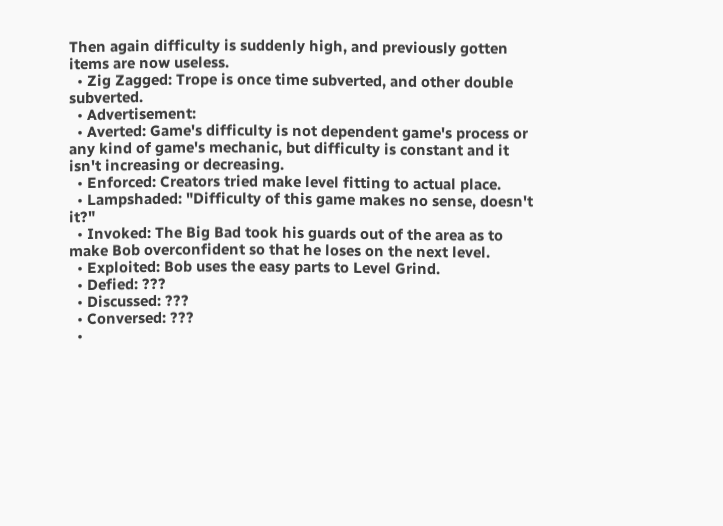Then again difficulty is suddenly high, and previously gotten items are now useless.
  • Zig Zagged: Trope is once time subverted, and other double subverted.
  • Advertisement:
  • Averted: Game's difficulty is not dependent game's process or any kind of game's mechanic, but difficulty is constant and it isn't increasing or decreasing.
  • Enforced: Creators tried make level fitting to actual place.
  • Lampshaded: "Difficulty of this game makes no sense, doesn't it?"
  • Invoked: The Big Bad took his guards out of the area as to make Bob overconfident so that he loses on the next level.
  • Exploited: Bob uses the easy parts to Level Grind.
  • Defied: ???
  • Discussed: ???
  • Conversed: ???
  •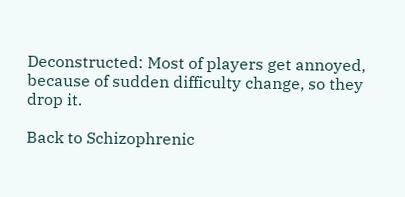Deconstructed: Most of players get annoyed, because of sudden difficulty change, so they drop it.

Back to Schizophrenic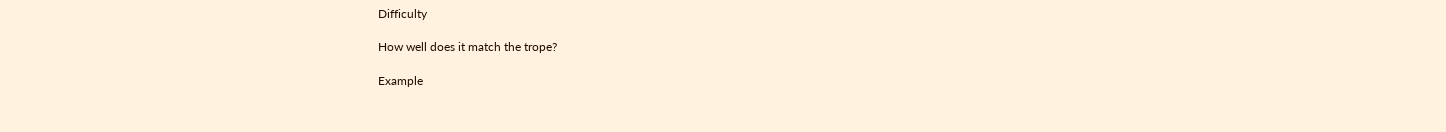Difficulty

How well does it match the trope?

Example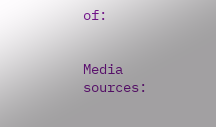of:


Media sources: